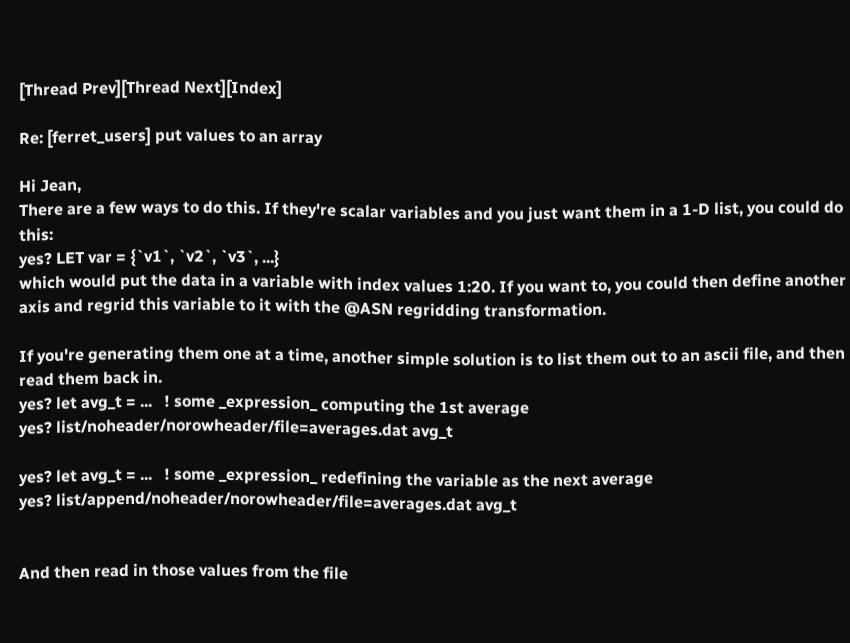[Thread Prev][Thread Next][Index]

Re: [ferret_users] put values to an array

Hi Jean,
There are a few ways to do this. If they're scalar variables and you just want them in a 1-D list, you could do this:
yes? LET var = {`v1`, `v2`, `v3`, ...}
which would put the data in a variable with index values 1:20. If you want to, you could then define another axis and regrid this variable to it with the @ASN regridding transformation.

If you're generating them one at a time, another simple solution is to list them out to an ascii file, and then read them back in.
yes? let avg_t = ...   ! some _expression_ computing the 1st average
yes? list/noheader/norowheader/file=averages.dat avg_t

yes? let avg_t = ...   ! some _expression_ redefining the variable as the next average
yes? list/append/noheader/norowheader/file=averages.dat avg_t


And then read in those values from the file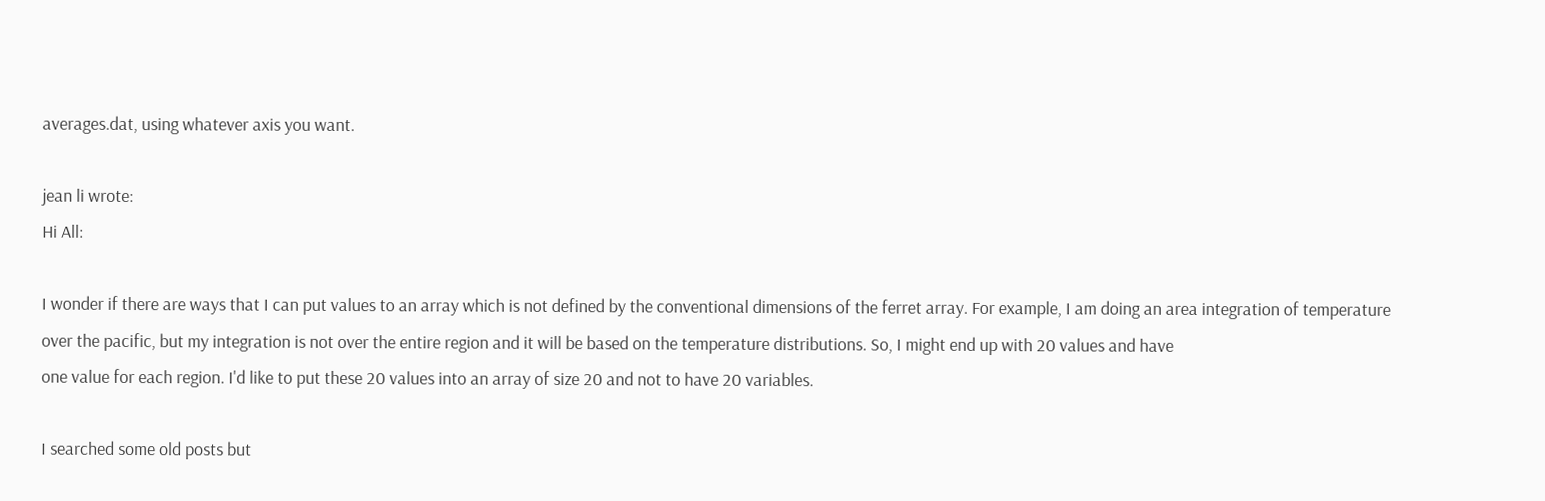averages.dat, using whatever axis you want.

jean li wrote:
Hi All:

I wonder if there are ways that I can put values to an array which is not defined by the conventional dimensions of the ferret array. For example, I am doing an area integration of temperature over the pacific, but my integration is not over the entire region and it will be based on the temperature distributions. So, I might end up with 20 values and have
one value for each region. I'd like to put these 20 values into an array of size 20 and not to have 20 variables.

I searched some old posts but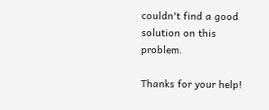couldn't find a good solution on this problem.

Thanks for your help!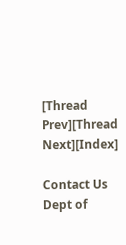[Thread Prev][Thread Next][Index]

Contact Us
Dept of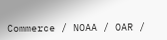Commerce / NOAA / OAR /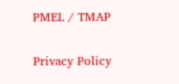PMEL / TMAP

Privacy Policy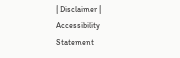| Disclaimer | Accessibility Statement